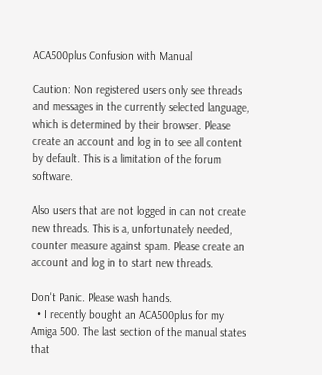ACA500plus Confusion with Manual

Caution: Non registered users only see threads and messages in the currently selected language, which is determined by their browser. Please create an account and log in to see all content by default. This is a limitation of the forum software.

Also users that are not logged in can not create new threads. This is a, unfortunately needed, counter measure against spam. Please create an account and log in to start new threads.

Don't Panic. Please wash hands.
  • I recently bought an ACA500plus for my Amiga 500. The last section of the manual states that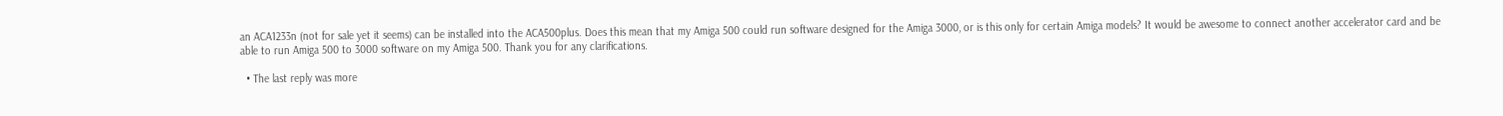an ACA1233n (not for sale yet it seems) can be installed into the ACA500plus. Does this mean that my Amiga 500 could run software designed for the Amiga 3000, or is this only for certain Amiga models? It would be awesome to connect another accelerator card and be able to run Amiga 500 to 3000 software on my Amiga 500. Thank you for any clarifications.

  • The last reply was more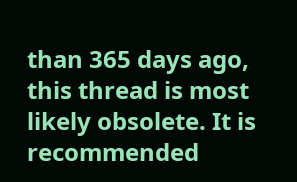than 365 days ago, this thread is most likely obsolete. It is recommended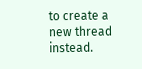to create a new thread instead.